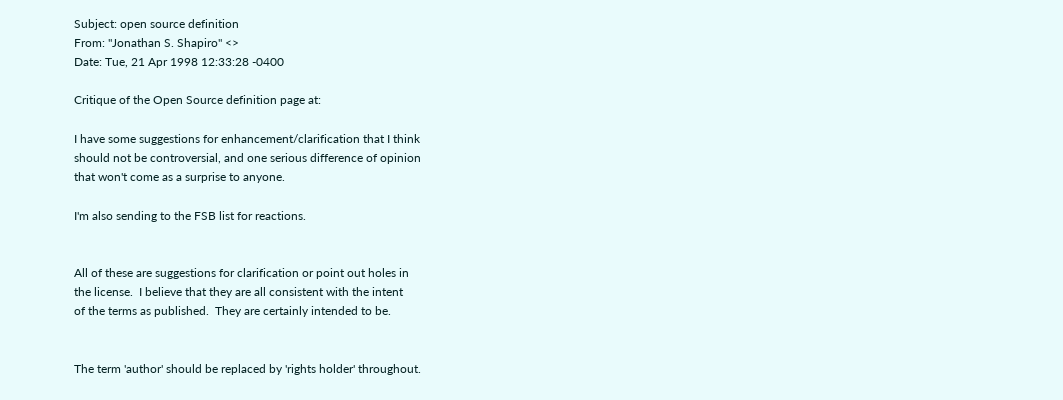Subject: open source definition
From: "Jonathan S. Shapiro" <>
Date: Tue, 21 Apr 1998 12:33:28 -0400

Critique of the Open Source definition page at:

I have some suggestions for enhancement/clarification that I think
should not be controversial, and one serious difference of opinion
that won't come as a surprise to anyone.

I'm also sending to the FSB list for reactions.


All of these are suggestions for clarification or point out holes in
the license.  I believe that they are all consistent with the intent
of the terms as published.  They are certainly intended to be.


The term 'author' should be replaced by 'rights holder' throughout.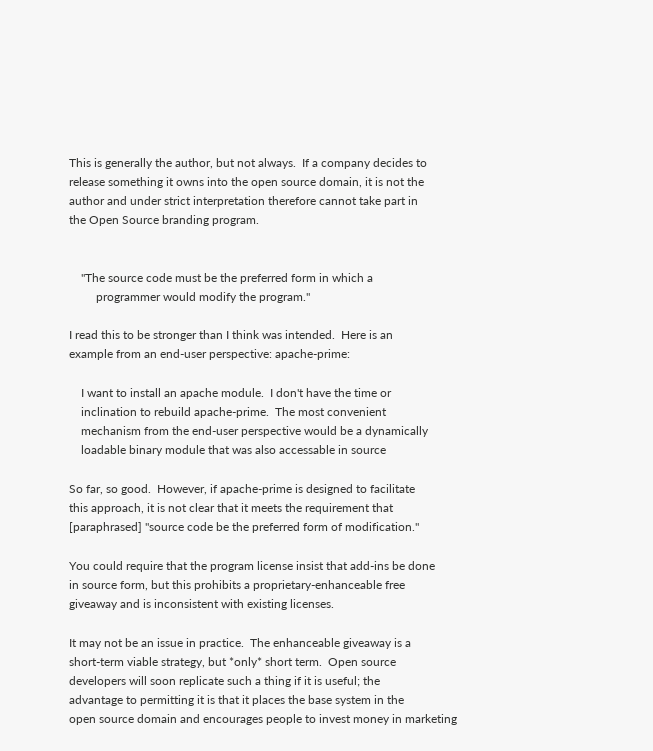This is generally the author, but not always.  If a company decides to
release something it owns into the open source domain, it is not the
author and under strict interpretation therefore cannot take part in
the Open Source branding program.


    "The source code must be the preferred form in which a
         programmer would modify the program."

I read this to be stronger than I think was intended.  Here is an
example from an end-user perspective: apache-prime:

    I want to install an apache module.  I don't have the time or
    inclination to rebuild apache-prime.  The most convenient
    mechanism from the end-user perspective would be a dynamically
    loadable binary module that was also accessable in source

So far, so good.  However, if apache-prime is designed to facilitate
this approach, it is not clear that it meets the requirement that
[paraphrased] "source code be the preferred form of modification."

You could require that the program license insist that add-ins be done
in source form, but this prohibits a proprietary-enhanceable free
giveaway and is inconsistent with existing licenses.

It may not be an issue in practice.  The enhanceable giveaway is a
short-term viable strategy, but *only* short term.  Open source
developers will soon replicate such a thing if it is useful; the
advantage to permitting it is that it places the base system in the
open source domain and encourages people to invest money in marketing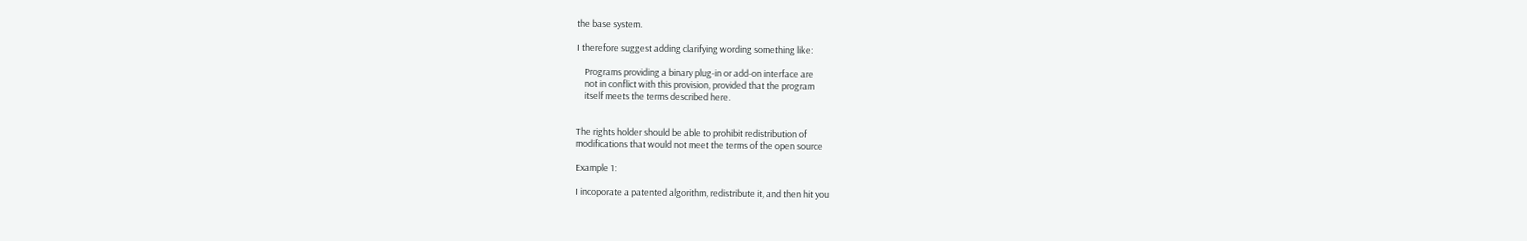the base system.

I therefore suggest adding clarifying wording something like:

    Programs providing a binary plug-in or add-on interface are
    not in conflict with this provision, provided that the program
    itself meets the terms described here.


The rights holder should be able to prohibit redistribution of
modifications that would not meet the terms of the open source

Example 1:

I incoporate a patented algorithm, redistribute it, and then hit you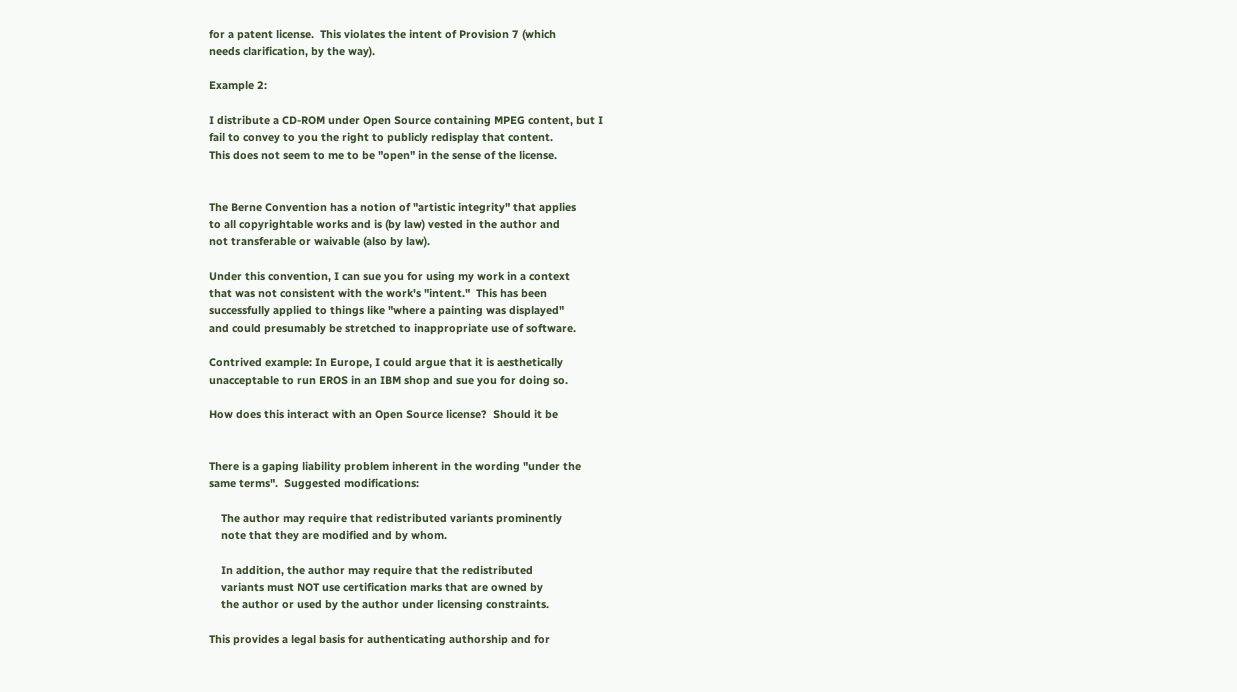for a patent license.  This violates the intent of Provision 7 (which
needs clarification, by the way).

Example 2:

I distribute a CD-ROM under Open Source containing MPEG content, but I
fail to convey to you the right to publicly redisplay that content.
This does not seem to me to be "open" in the sense of the license.


The Berne Convention has a notion of "artistic integrity" that applies
to all copyrightable works and is (by law) vested in the author and
not transferable or waivable (also by law).

Under this convention, I can sue you for using my work in a context
that was not consistent with the work's "intent."  This has been
successfully applied to things like "where a painting was displayed"
and could presumably be stretched to inappropriate use of software.

Contrived example: In Europe, I could argue that it is aesthetically
unacceptable to run EROS in an IBM shop and sue you for doing so.

How does this interact with an Open Source license?  Should it be


There is a gaping liability problem inherent in the wording "under the
same terms".  Suggested modifications:

    The author may require that redistributed variants prominently
    note that they are modified and by whom.

    In addition, the author may require that the redistributed
    variants must NOT use certification marks that are owned by
    the author or used by the author under licensing constraints.

This provides a legal basis for authenticating authorship and for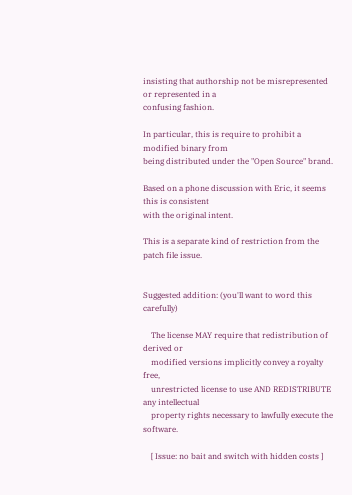insisting that authorship not be misrepresented or represented in a
confusing fashion.

In particular, this is require to prohibit a modified binary from
being distributed under the "Open Source" brand.

Based on a phone discussion with Eric, it seems this is consistent
with the original intent.

This is a separate kind of restriction from the patch file issue.


Suggested addition: (you'll want to word this carefully)

    The license MAY require that redistribution of derived or
    modified versions implicitly convey a royalty free,
    unrestricted license to use AND REDISTRIBUTE any intellectual
    property rights necessary to lawfully execute the software.

    [ Issue: no bait and switch with hidden costs ]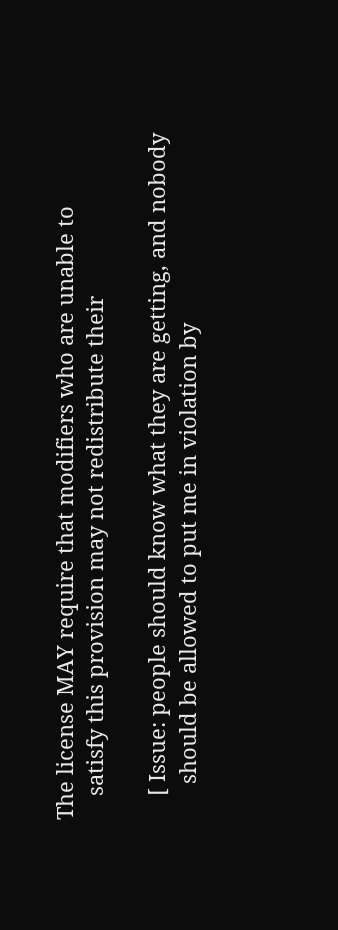The license MAY require that modifiers who are unable to
    satisfy this provision may not redistribute their

    [ Issue: people should know what they are getting, and nobody
      should be allowed to put me in violation by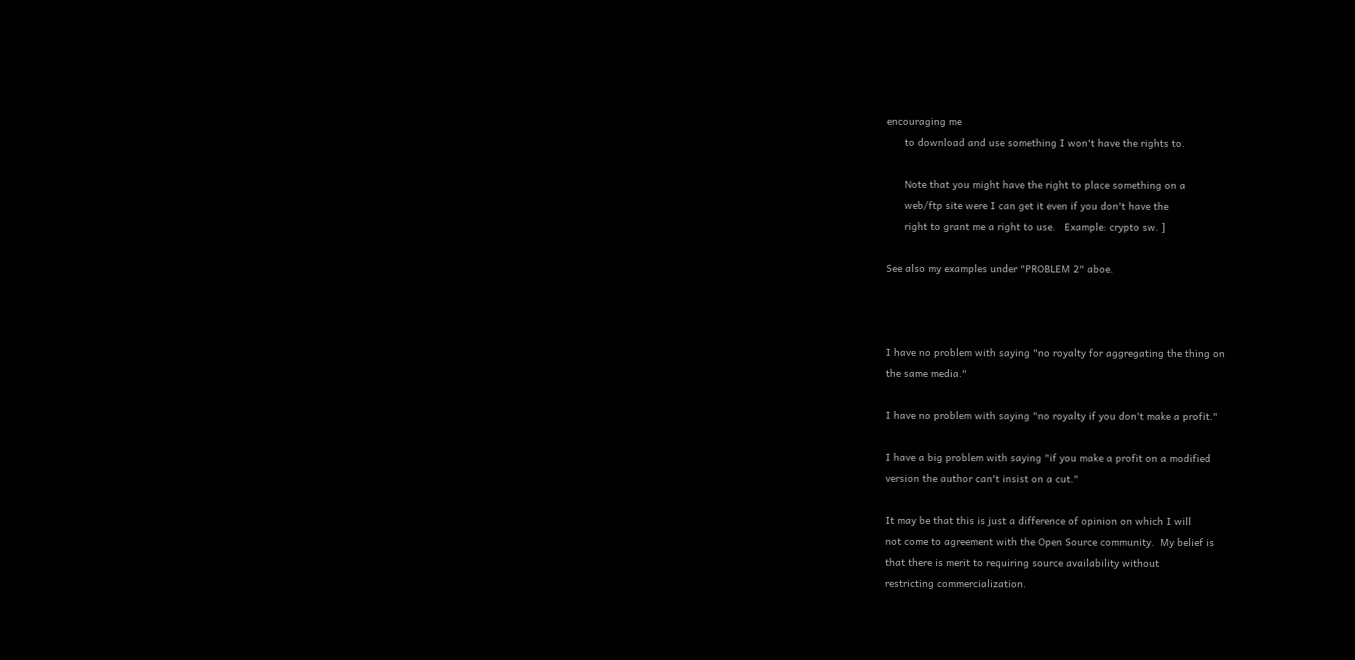encouraging me
      to download and use something I won't have the rights to.

      Note that you might have the right to place something on a
      web/ftp site were I can get it even if you don't have the
      right to grant me a right to use.   Example: crypto sw. ]

See also my examples under "PROBLEM 2" aboe.



I have no problem with saying "no royalty for aggregating the thing on
the same media."

I have no problem with saying "no royalty if you don't make a profit."

I have a big problem with saying "if you make a profit on a modified
version the author can't insist on a cut."

It may be that this is just a difference of opinion on which I will
not come to agreement with the Open Source community.  My belief is
that there is merit to requiring source availability without
restricting commercialization.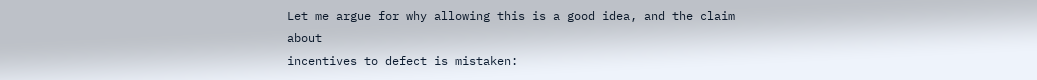Let me argue for why allowing this is a good idea, and the claim about
incentives to defect is mistaken: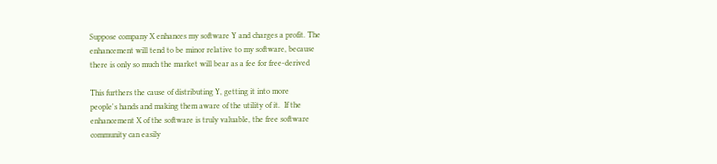Suppose company X enhances my software Y and charges a profit. The
enhancement will tend to be minor relative to my software, because
there is only so much the market will bear as a fee for free-derived

This furthers the cause of distributing Y, getting it into more
people's hands and making them aware of the utility of it.  If the
enhancement X of the software is truly valuable, the free software
community can easily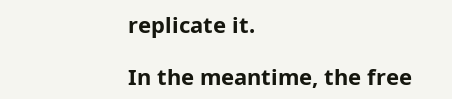replicate it.

In the meantime, the free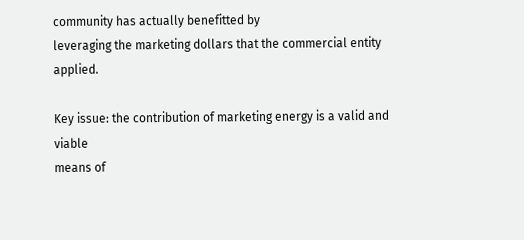community has actually benefitted by
leveraging the marketing dollars that the commercial entity applied.

Key issue: the contribution of marketing energy is a valid and viable
means of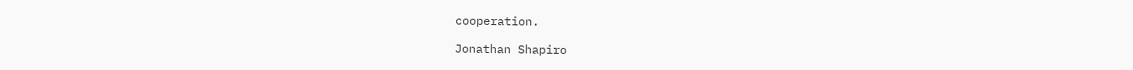cooperation.

Jonathan Shapiro